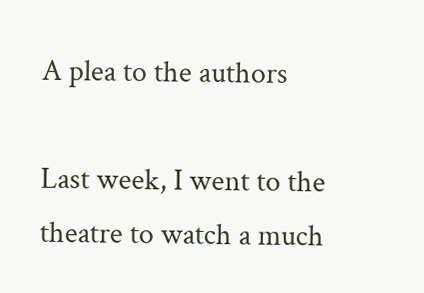A plea to the authors

Last week, I went to the theatre to watch a much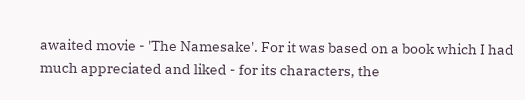awaited movie - 'The Namesake'. For it was based on a book which I had much appreciated and liked - for its characters, the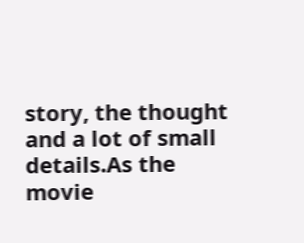story, the thought and a lot of small details.As the movie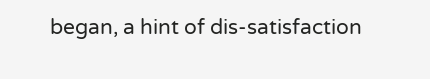began, a hint of dis-satisfaction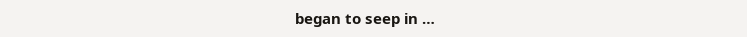began to seep in …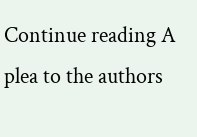Continue reading A plea to the authors